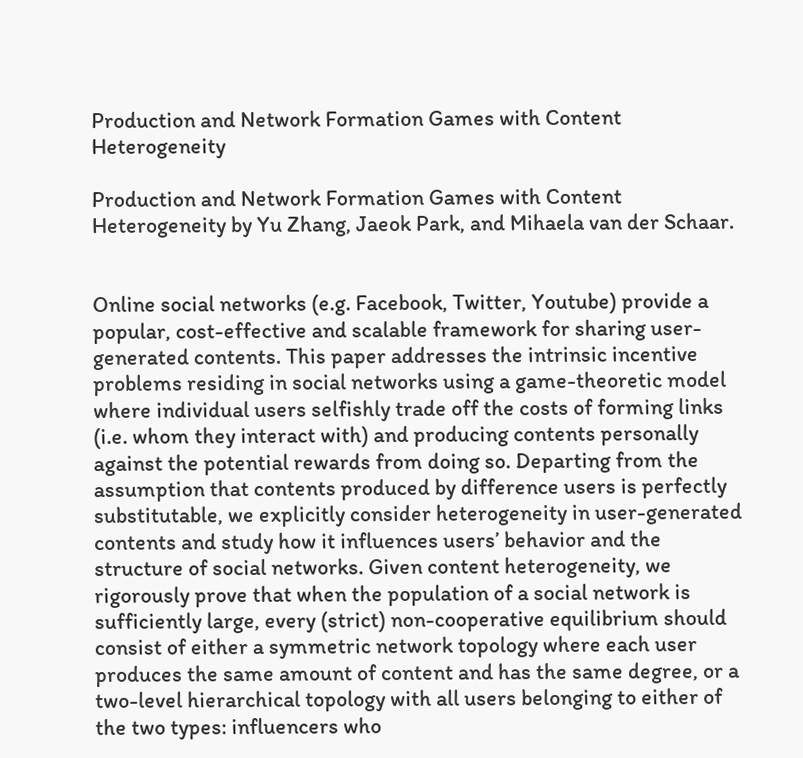Production and Network Formation Games with Content Heterogeneity

Production and Network Formation Games with Content Heterogeneity by Yu Zhang, Jaeok Park, and Mihaela van der Schaar.


Online social networks (e.g. Facebook, Twitter, Youtube) provide a popular, cost-effective and scalable framework for sharing user-generated contents. This paper addresses the intrinsic incentive problems residing in social networks using a game-theoretic model where individual users selfishly trade off the costs of forming links (i.e. whom they interact with) and producing contents personally against the potential rewards from doing so. Departing from the assumption that contents produced by difference users is perfectly substitutable, we explicitly consider heterogeneity in user-generated contents and study how it influences users’ behavior and the structure of social networks. Given content heterogeneity, we rigorously prove that when the population of a social network is sufficiently large, every (strict) non-cooperative equilibrium should consist of either a symmetric network topology where each user produces the same amount of content and has the same degree, or a two-level hierarchical topology with all users belonging to either of the two types: influencers who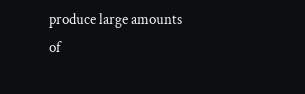produce large amounts of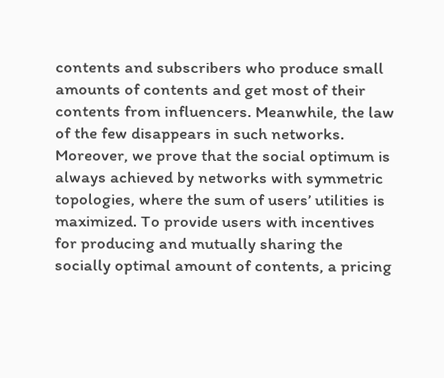contents and subscribers who produce small amounts of contents and get most of their contents from influencers. Meanwhile, the law of the few disappears in such networks. Moreover, we prove that the social optimum is always achieved by networks with symmetric topologies, where the sum of users’ utilities is maximized. To provide users with incentives for producing and mutually sharing the socially optimal amount of contents, a pricing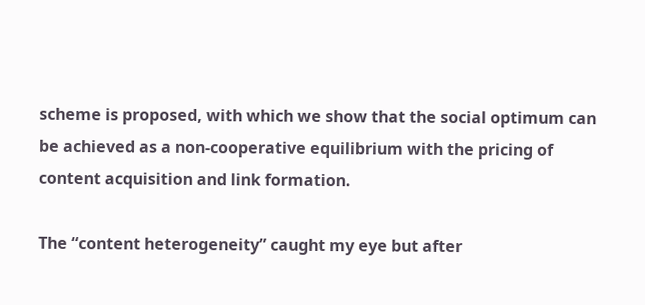scheme is proposed, with which we show that the social optimum can be achieved as a non-cooperative equilibrium with the pricing of content acquisition and link formation.

The “content heterogeneity” caught my eye but after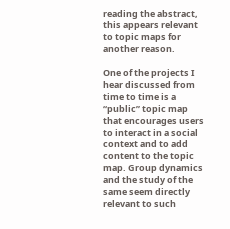reading the abstract, this appears relevant to topic maps for another reason.

One of the projects I hear discussed from time to time is a “public” topic map that encourages users to interact in a social context and to add content to the topic map. Group dynamics and the study of the same seem directly relevant to such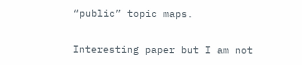“public” topic maps.

Interesting paper but I am not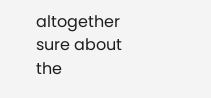altogether sure about the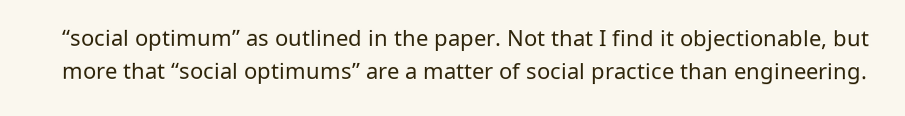“social optimum” as outlined in the paper. Not that I find it objectionable, but more that “social optimums” are a matter of social practice than engineering.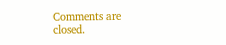Comments are closed.